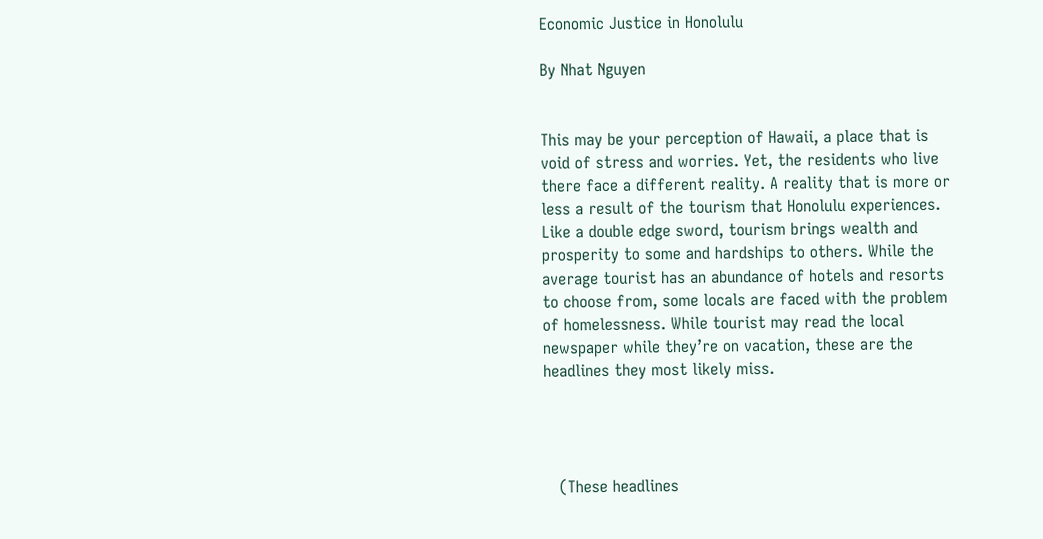Economic Justice in Honolulu

By Nhat Nguyen


This may be your perception of Hawaii, a place that is void of stress and worries. Yet, the residents who live there face a different reality. A reality that is more or less a result of the tourism that Honolulu experiences. Like a double edge sword, tourism brings wealth and prosperity to some and hardships to others. While the average tourist has an abundance of hotels and resorts to choose from, some locals are faced with the problem of homelessness. While tourist may read the local newspaper while they’re on vacation, these are the headlines they most likely miss.




   (These headlines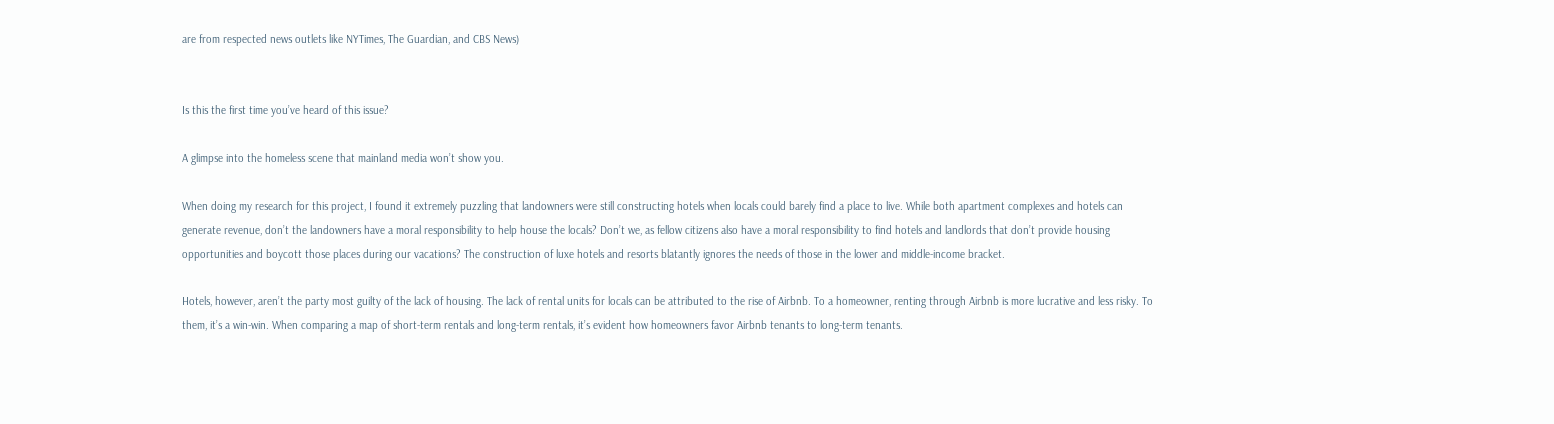are from respected news outlets like NYTimes, The Guardian, and CBS News)


Is this the first time you’ve heard of this issue?

A glimpse into the homeless scene that mainland media won’t show you.

When doing my research for this project, I found it extremely puzzling that landowners were still constructing hotels when locals could barely find a place to live. While both apartment complexes and hotels can generate revenue, don’t the landowners have a moral responsibility to help house the locals? Don’t we, as fellow citizens also have a moral responsibility to find hotels and landlords that don’t provide housing opportunities and boycott those places during our vacations? The construction of luxe hotels and resorts blatantly ignores the needs of those in the lower and middle-income bracket.

Hotels, however, aren’t the party most guilty of the lack of housing. The lack of rental units for locals can be attributed to the rise of Airbnb. To a homeowner, renting through Airbnb is more lucrative and less risky. To them, it’s a win-win. When comparing a map of short-term rentals and long-term rentals, it’s evident how homeowners favor Airbnb tenants to long-term tenants.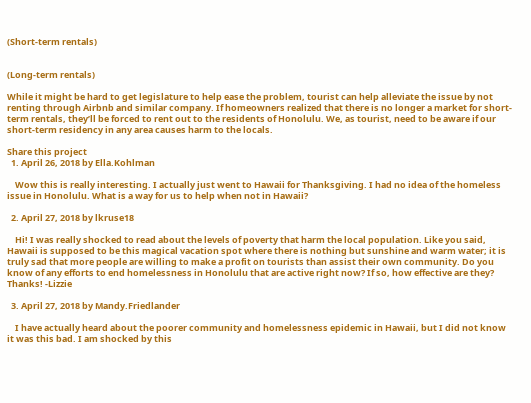(Short-term rentals)


(Long-term rentals)

While it might be hard to get legislature to help ease the problem, tourist can help alleviate the issue by not renting through Airbnb and similar company. If homeowners realized that there is no longer a market for short-term rentals, they’ll be forced to rent out to the residents of Honolulu. We, as tourist, need to be aware if our short-term residency in any area causes harm to the locals.

Share this project
  1. April 26, 2018 by Ella.Kohlman

    Wow this is really interesting. I actually just went to Hawaii for Thanksgiving. I had no idea of the homeless issue in Honolulu. What is a way for us to help when not in Hawaii?

  2. April 27, 2018 by lkruse18

    Hi! I was really shocked to read about the levels of poverty that harm the local population. Like you said, Hawaii is supposed to be this magical vacation spot where there is nothing but sunshine and warm water; it is truly sad that more people are willing to make a profit on tourists than assist their own community. Do you know of any efforts to end homelessness in Honolulu that are active right now? If so, how effective are they? Thanks! -Lizzie

  3. April 27, 2018 by Mandy.Friedlander

    I have actually heard about the poorer community and homelessness epidemic in Hawaii, but I did not know it was this bad. I am shocked by this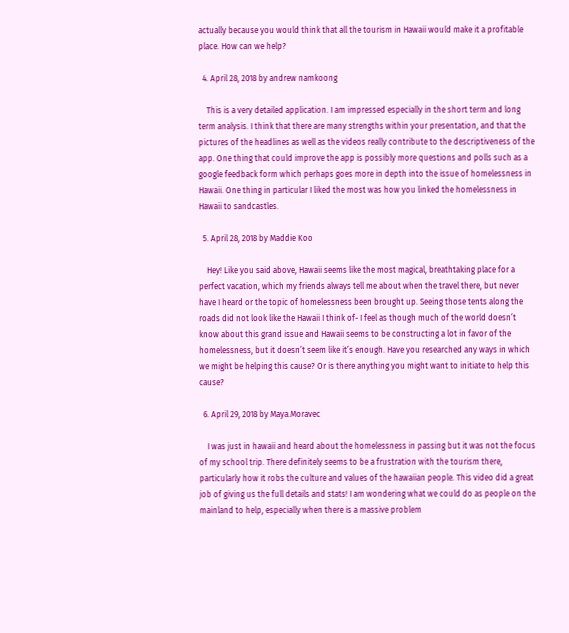actually because you would think that all the tourism in Hawaii would make it a profitable place. How can we help?

  4. April 28, 2018 by andrew namkoong

    This is a very detailed application. I am impressed especially in the short term and long term analysis. I think that there are many strengths within your presentation, and that the pictures of the headlines as well as the videos really contribute to the descriptiveness of the app. One thing that could improve the app is possibly more questions and polls such as a google feedback form which perhaps goes more in depth into the issue of homelessness in Hawaii. One thing in particular I liked the most was how you linked the homelessness in Hawaii to sandcastles.

  5. April 28, 2018 by Maddie Koo

    Hey! Like you said above, Hawaii seems like the most magical, breathtaking place for a perfect vacation, which my friends always tell me about when the travel there, but never have I heard or the topic of homelessness been brought up. Seeing those tents along the roads did not look like the Hawaii I think of- I feel as though much of the world doesn’t know about this grand issue and Hawaii seems to be constructing a lot in favor of the homelessness, but it doesn’t seem like it’s enough. Have you researched any ways in which we might be helping this cause? Or is there anything you might want to initiate to help this cause?

  6. April 29, 2018 by Maya.Moravec

    I was just in hawaii and heard about the homelessness in passing but it was not the focus of my school trip. There definitely seems to be a frustration with the tourism there, particularly how it robs the culture and values of the hawaiian people. This video did a great job of giving us the full details and stats! I am wondering what we could do as people on the mainland to help, especially when there is a massive problem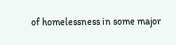of homelessness in some major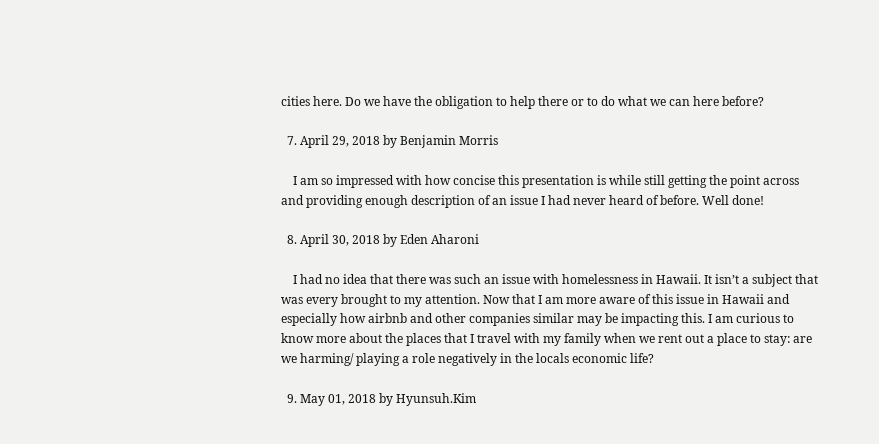cities here. Do we have the obligation to help there or to do what we can here before?

  7. April 29, 2018 by Benjamin Morris

    I am so impressed with how concise this presentation is while still getting the point across and providing enough description of an issue I had never heard of before. Well done!

  8. April 30, 2018 by Eden Aharoni

    I had no idea that there was such an issue with homelessness in Hawaii. It isn’t a subject that was every brought to my attention. Now that I am more aware of this issue in Hawaii and especially how airbnb and other companies similar may be impacting this. I am curious to know more about the places that I travel with my family when we rent out a place to stay: are we harming/ playing a role negatively in the locals economic life?

  9. May 01, 2018 by Hyunsuh.Kim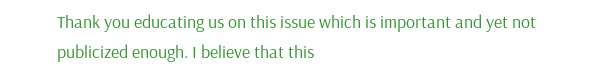Thank you educating us on this issue which is important and yet not publicized enough. I believe that this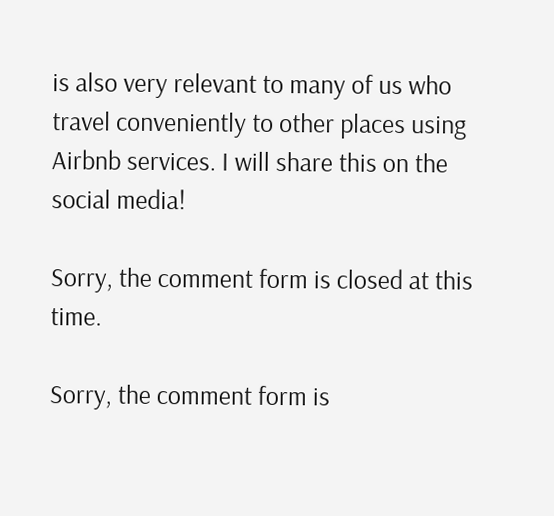is also very relevant to many of us who travel conveniently to other places using Airbnb services. I will share this on the social media!

Sorry, the comment form is closed at this time.

Sorry, the comment form is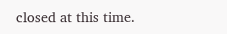closed at this time.